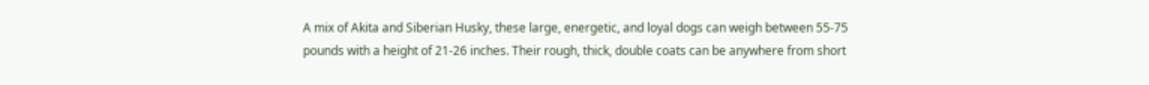A mix of Akita and Siberian Husky, these large, energetic, and loyal dogs can weigh between 55-75 pounds with a height of 21-26 inches. Their rough, thick, double coats can be anywhere from short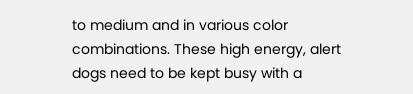to medium and in various color combinations. These high energy, alert dogs need to be kept busy with a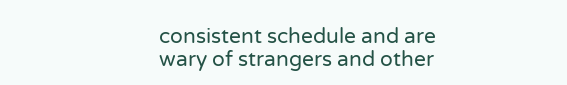consistent schedule and are wary of strangers and other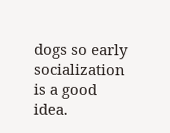dogs so early socialization is a good idea.